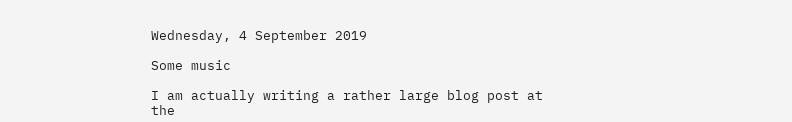Wednesday, 4 September 2019

Some music

I am actually writing a rather large blog post at the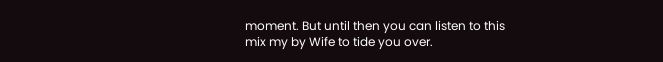moment. But until then you can listen to this mix my by Wife to tide you over.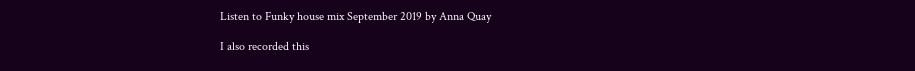Listen to Funky house mix September 2019 by Anna Quay

I also recorded this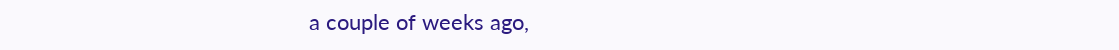a couple of weeks ago,